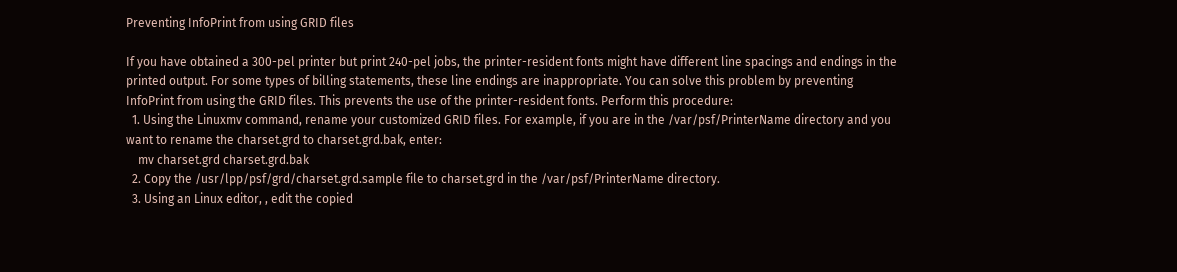Preventing InfoPrint from using GRID files

If you have obtained a 300-pel printer but print 240-pel jobs, the printer-resident fonts might have different line spacings and endings in the printed output. For some types of billing statements, these line endings are inappropriate. You can solve this problem by preventing InfoPrint from using the GRID files. This prevents the use of the printer-resident fonts. Perform this procedure:
  1. Using the Linuxmv command, rename your customized GRID files. For example, if you are in the /var/psf/PrinterName directory and you want to rename the charset.grd to charset.grd.bak, enter:
    mv charset.grd charset.grd.bak
  2. Copy the /usr/lpp/psf/grd/charset.grd.sample file to charset.grd in the /var/psf/PrinterName directory.
  3. Using an Linux editor, , edit the copied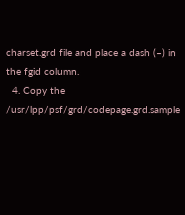charset.grd file and place a dash (–) in the fgid column.
  4. Copy the /usr/lpp/psf/grd/codepage.grd.sample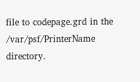file to codepage.grd in the /var/psf/PrinterName directory.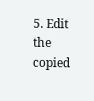5. Edit the copied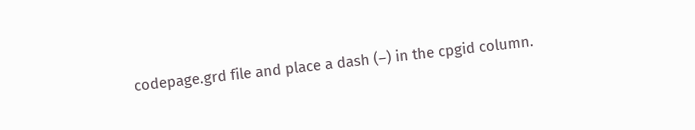codepage.grd file and place a dash (–) in the cpgid column.